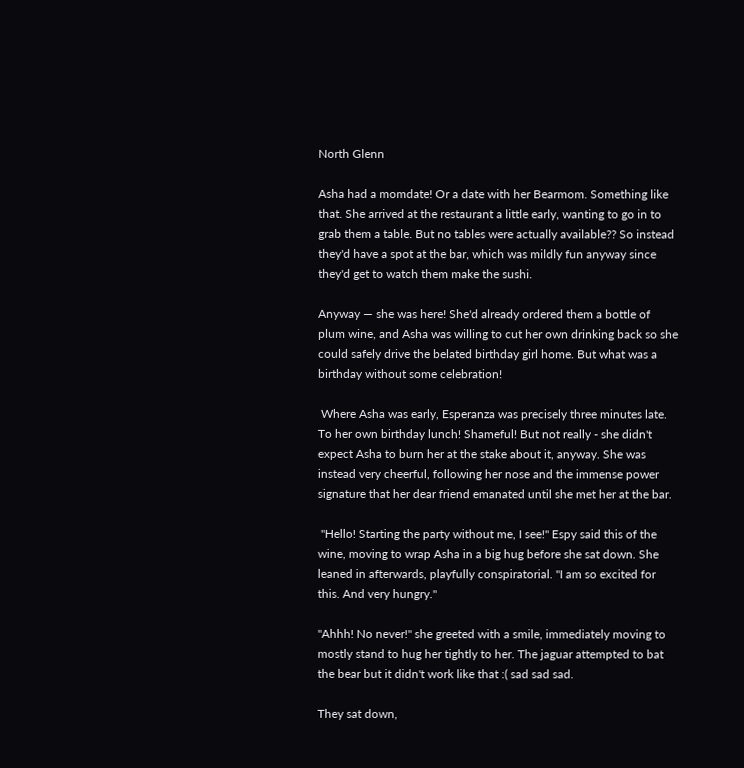North Glenn

Asha had a momdate! Or a date with her Bearmom. Something like that. She arrived at the restaurant a little early, wanting to go in to grab them a table. But no tables were actually available?? So instead they'd have a spot at the bar, which was mildly fun anyway since they'd get to watch them make the sushi.

Anyway — she was here! She'd already ordered them a bottle of plum wine, and Asha was willing to cut her own drinking back so she could safely drive the belated birthday girl home. But what was a birthday without some celebration!

 Where Asha was early, Esperanza was precisely three minutes late. To her own birthday lunch! Shameful! But not really - she didn't expect Asha to burn her at the stake about it, anyway. She was instead very cheerful, following her nose and the immense power signature that her dear friend emanated until she met her at the bar.

 "Hello! Starting the party without me, I see!" Espy said this of the wine, moving to wrap Asha in a big hug before she sat down. She leaned in afterwards, playfully conspiratorial. "I am so excited for this. And very hungry."

"Ahhh! No never!" she greeted with a smile, immediately moving to mostly stand to hug her tightly to her. The jaguar attempted to bat the bear but it didn't work like that :( sad sad sad.

They sat down,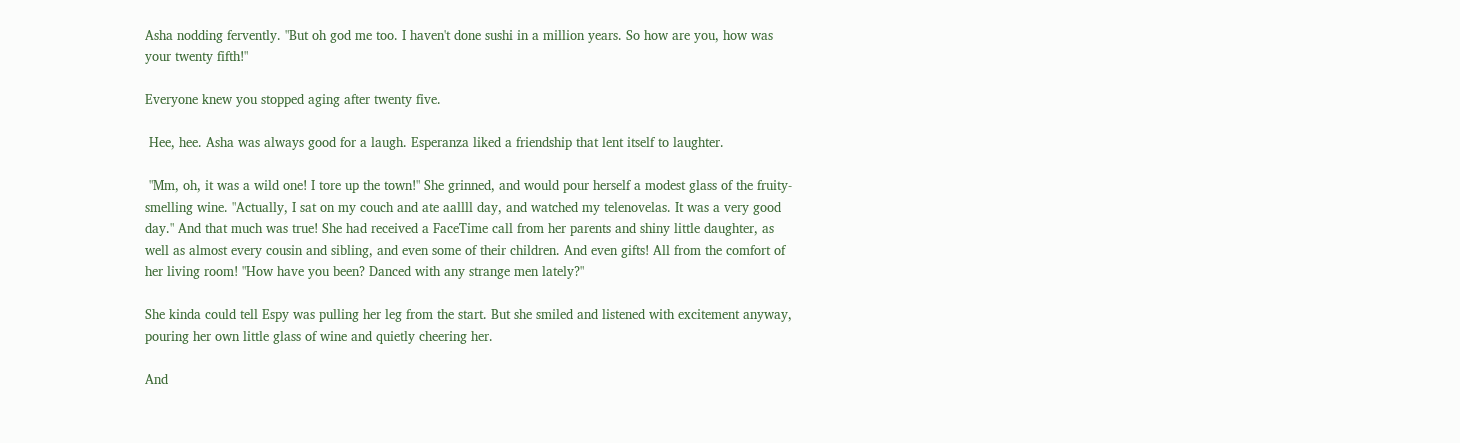Asha nodding fervently. "But oh god me too. I haven't done sushi in a million years. So how are you, how was your twenty fifth!"

Everyone knew you stopped aging after twenty five.

 Hee, hee. Asha was always good for a laugh. Esperanza liked a friendship that lent itself to laughter.

 "Mm, oh, it was a wild one! I tore up the town!" She grinned, and would pour herself a modest glass of the fruity-smelling wine. "Actually, I sat on my couch and ate aallll day, and watched my telenovelas. It was a very good day." And that much was true! She had received a FaceTime call from her parents and shiny little daughter, as well as almost every cousin and sibling, and even some of their children. And even gifts! All from the comfort of her living room! "How have you been? Danced with any strange men lately?"

She kinda could tell Espy was pulling her leg from the start. But she smiled and listened with excitement anyway, pouring her own little glass of wine and quietly cheering her.

And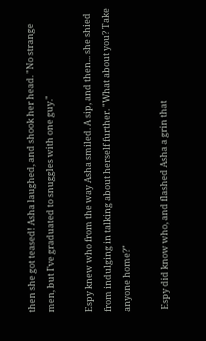then she got teased! Asha laughed, and shook her head. "No strange men, but I've graduated to snuggles with one guy."

Espy knew who from the way Asha smiled. A sip, and then... she shied from indulging in talking about herself further. "What about you? Take anyone home?"

 Espy did know who, and flashed Asha a grin that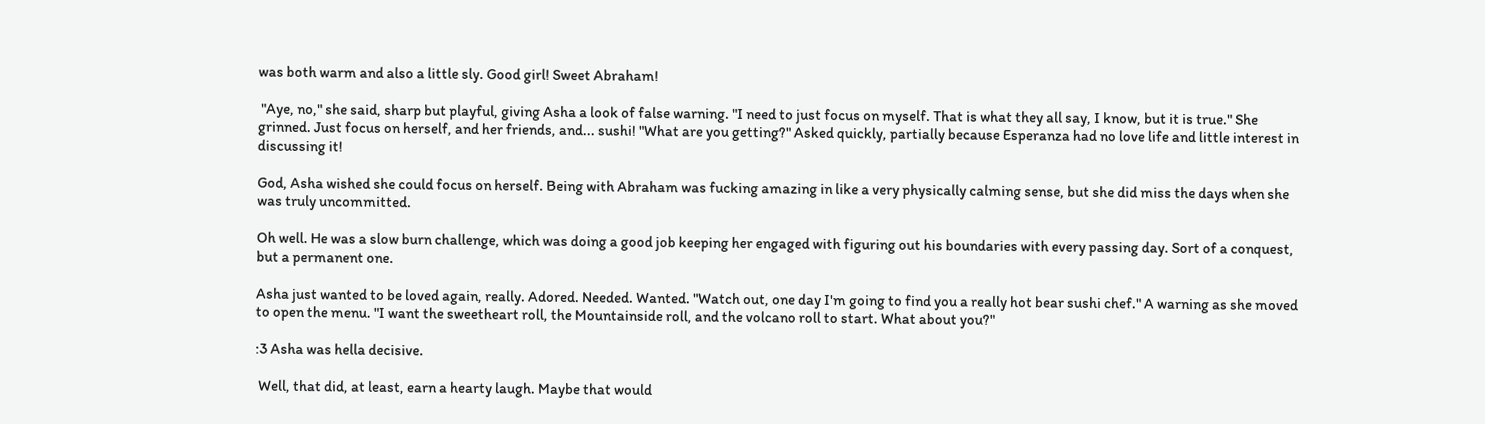was both warm and also a little sly. Good girl! Sweet Abraham!

 "Aye, no," she said, sharp but playful, giving Asha a look of false warning. "I need to just focus on myself. That is what they all say, I know, but it is true." She grinned. Just focus on herself, and her friends, and... sushi! "What are you getting?" Asked quickly, partially because Esperanza had no love life and little interest in discussing it!

God, Asha wished she could focus on herself. Being with Abraham was fucking amazing in like a very physically calming sense, but she did miss the days when she was truly uncommitted.

Oh well. He was a slow burn challenge, which was doing a good job keeping her engaged with figuring out his boundaries with every passing day. Sort of a conquest, but a permanent one.

Asha just wanted to be loved again, really. Adored. Needed. Wanted. "Watch out, one day I'm going to find you a really hot bear sushi chef." A warning as she moved to open the menu. "I want the sweetheart roll, the Mountainside roll, and the volcano roll to start. What about you?"

:3 Asha was hella decisive.

 Well, that did, at least, earn a hearty laugh. Maybe that would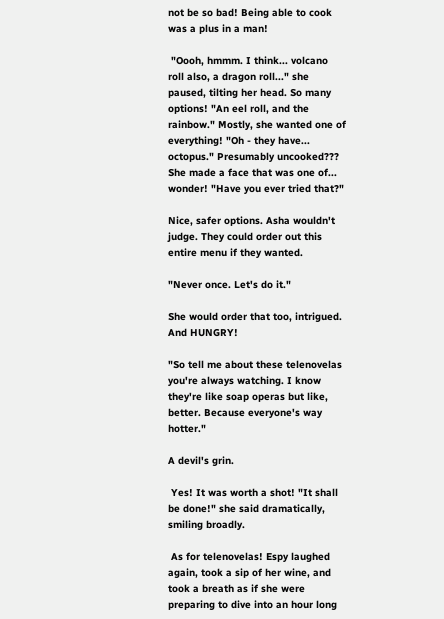not be so bad! Being able to cook was a plus in a man!

 "Oooh, hmmm. I think... volcano roll also, a dragon roll..." she paused, tilting her head. So many options! "An eel roll, and the rainbow." Mostly, she wanted one of everything! "Oh - they have... octopus." Presumably uncooked??? She made a face that was one of... wonder! "Have you ever tried that?"

Nice, safer options. Asha wouldn't judge. They could order out this entire menu if they wanted.

"Never once. Let's do it."

She would order that too, intrigued. And HUNGRY!

"So tell me about these telenovelas you're always watching. I know they're like soap operas but like, better. Because everyone's way hotter."

A devil's grin.

 Yes! It was worth a shot! "It shall be done!" she said dramatically, smiling broadly.

 As for telenovelas! Espy laughed again, took a sip of her wine, and took a breath as if she were preparing to dive into an hour long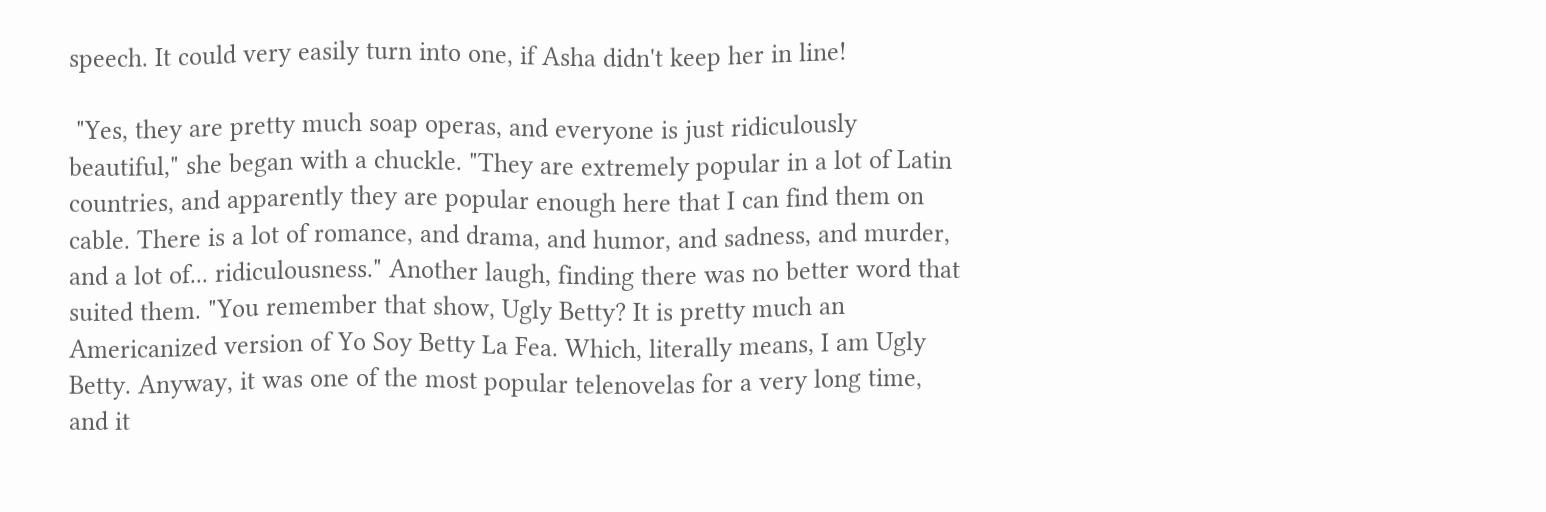speech. It could very easily turn into one, if Asha didn't keep her in line!

 "Yes, they are pretty much soap operas, and everyone is just ridiculously beautiful," she began with a chuckle. "They are extremely popular in a lot of Latin countries, and apparently they are popular enough here that I can find them on cable. There is a lot of romance, and drama, and humor, and sadness, and murder, and a lot of... ridiculousness." Another laugh, finding there was no better word that suited them. "You remember that show, Ugly Betty? It is pretty much an Americanized version of Yo Soy Betty La Fea. Which, literally means, I am Ugly Betty. Anyway, it was one of the most popular telenovelas for a very long time, and it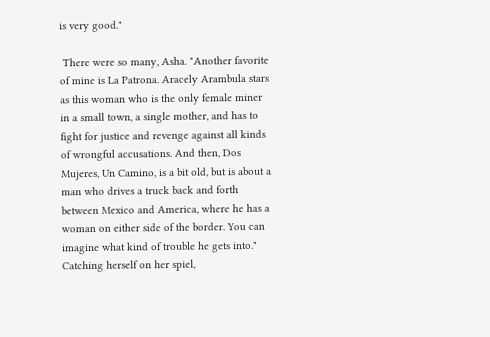is very good."

 There were so many, Asha. "Another favorite of mine is La Patrona. Aracely Arambula stars as this woman who is the only female miner in a small town, a single mother, and has to fight for justice and revenge against all kinds of wrongful accusations. And then, Dos Mujeres, Un Camino, is a bit old, but is about a man who drives a truck back and forth between Mexico and America, where he has a woman on either side of the border. You can imagine what kind of trouble he gets into." Catching herself on her spiel,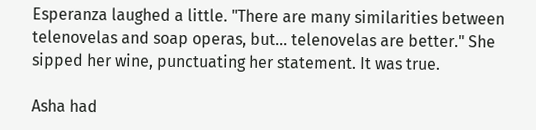Esperanza laughed a little. "There are many similarities between telenovelas and soap operas, but... telenovelas are better." She sipped her wine, punctuating her statement. It was true.

Asha had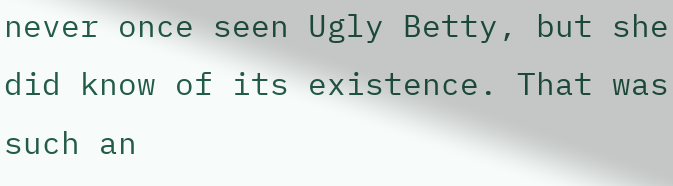never once seen Ugly Betty, but she did know of its existence. That was such an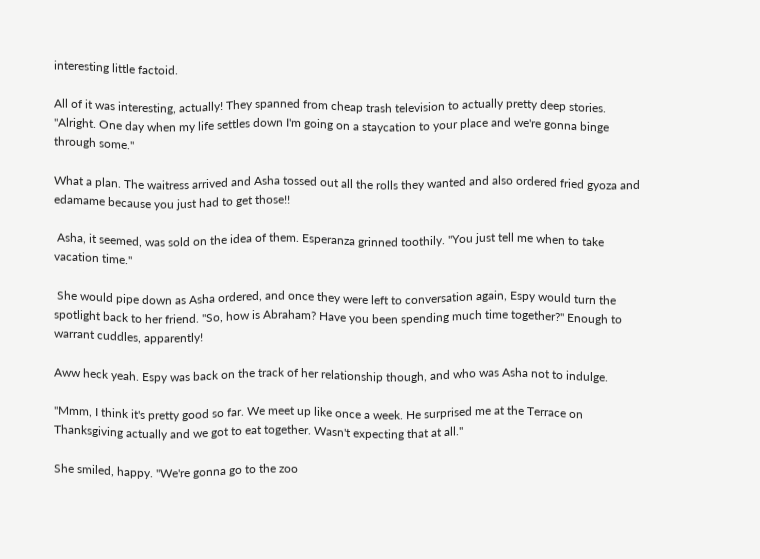interesting little factoid.

All of it was interesting, actually! They spanned from cheap trash television to actually pretty deep stories. "Alright. One day when my life settles down I'm going on a staycation to your place and we're gonna binge through some."

What a plan. The waitress arrived and Asha tossed out all the rolls they wanted and also ordered fried gyoza and edamame because you just had to get those!!

 Asha, it seemed, was sold on the idea of them. Esperanza grinned toothily. "You just tell me when to take vacation time."

 She would pipe down as Asha ordered, and once they were left to conversation again, Espy would turn the spotlight back to her friend. "So, how is Abraham? Have you been spending much time together?" Enough to warrant cuddles, apparently!

Aww heck yeah. Espy was back on the track of her relationship though, and who was Asha not to indulge.

"Mmm, I think it's pretty good so far. We meet up like once a week. He surprised me at the Terrace on Thanksgiving actually and we got to eat together. Wasn't expecting that at all."

She smiled, happy. "We're gonna go to the zoo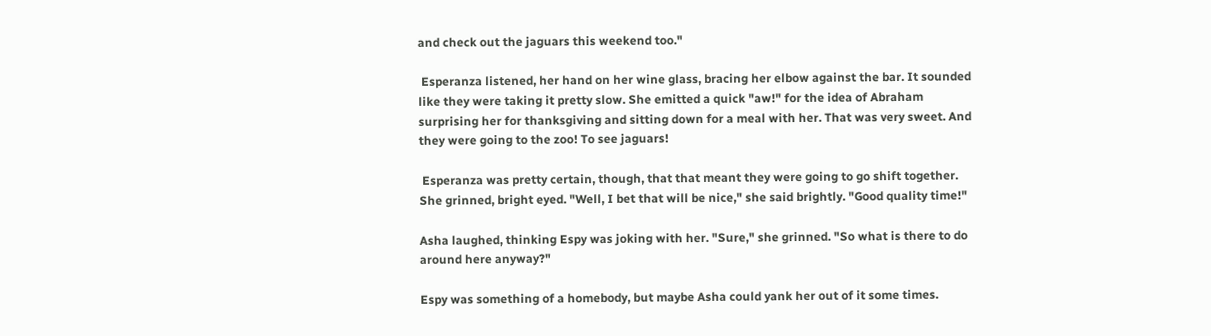and check out the jaguars this weekend too."

 Esperanza listened, her hand on her wine glass, bracing her elbow against the bar. It sounded like they were taking it pretty slow. She emitted a quick "aw!" for the idea of Abraham surprising her for thanksgiving and sitting down for a meal with her. That was very sweet. And they were going to the zoo! To see jaguars!

 Esperanza was pretty certain, though, that that meant they were going to go shift together. She grinned, bright eyed. "Well, I bet that will be nice," she said brightly. "Good quality time!"

Asha laughed, thinking Espy was joking with her. "Sure," she grinned. "So what is there to do around here anyway?"

Espy was something of a homebody, but maybe Asha could yank her out of it some times.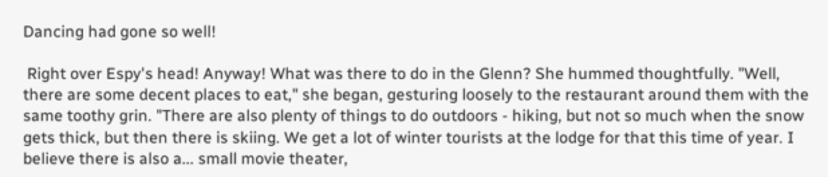Dancing had gone so well!

 Right over Espy's head! Anyway! What was there to do in the Glenn? She hummed thoughtfully. "Well, there are some decent places to eat," she began, gesturing loosely to the restaurant around them with the same toothy grin. "There are also plenty of things to do outdoors - hiking, but not so much when the snow gets thick, but then there is skiing. We get a lot of winter tourists at the lodge for that this time of year. I believe there is also a... small movie theater,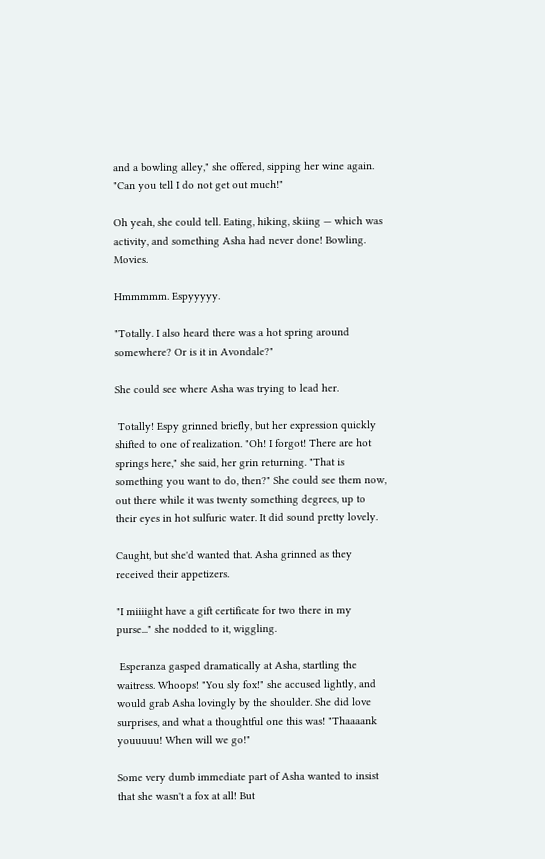and a bowling alley," she offered, sipping her wine again. "Can you tell I do not get out much!"

Oh yeah, she could tell. Eating, hiking, skiing — which was activity, and something Asha had never done! Bowling. Movies.

Hmmmmm. Espyyyyy.

"Totally. I also heard there was a hot spring around somewhere? Or is it in Avondale?"

She could see where Asha was trying to lead her.

 Totally! Espy grinned briefly, but her expression quickly shifted to one of realization. "Oh! I forgot! There are hot springs here," she said, her grin returning. "That is something you want to do, then?" She could see them now, out there while it was twenty something degrees, up to their eyes in hot sulfuric water. It did sound pretty lovely.

Caught, but she'd wanted that. Asha grinned as they received their appetizers.

"I miiiight have a gift certificate for two there in my purse..." she nodded to it, wiggling.

 Esperanza gasped dramatically at Asha, startling the waitress. Whoops! "You sly fox!" she accused lightly, and would grab Asha lovingly by the shoulder. She did love surprises, and what a thoughtful one this was! "Thaaaank youuuuu! When will we go!"

Some very dumb immediate part of Asha wanted to insist that she wasn't a fox at all! But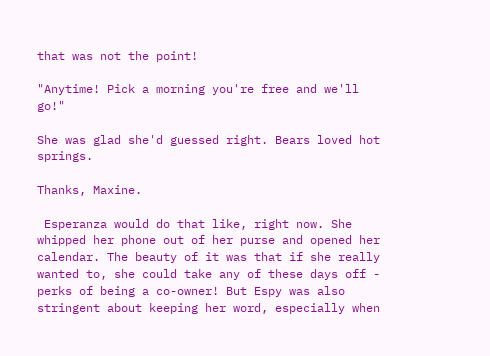that was not the point!

"Anytime! Pick a morning you're free and we'll go!"

She was glad she'd guessed right. Bears loved hot springs.

Thanks, Maxine.

 Esperanza would do that like, right now. She whipped her phone out of her purse and opened her calendar. The beauty of it was that if she really wanted to, she could take any of these days off - perks of being a co-owner! But Espy was also stringent about keeping her word, especially when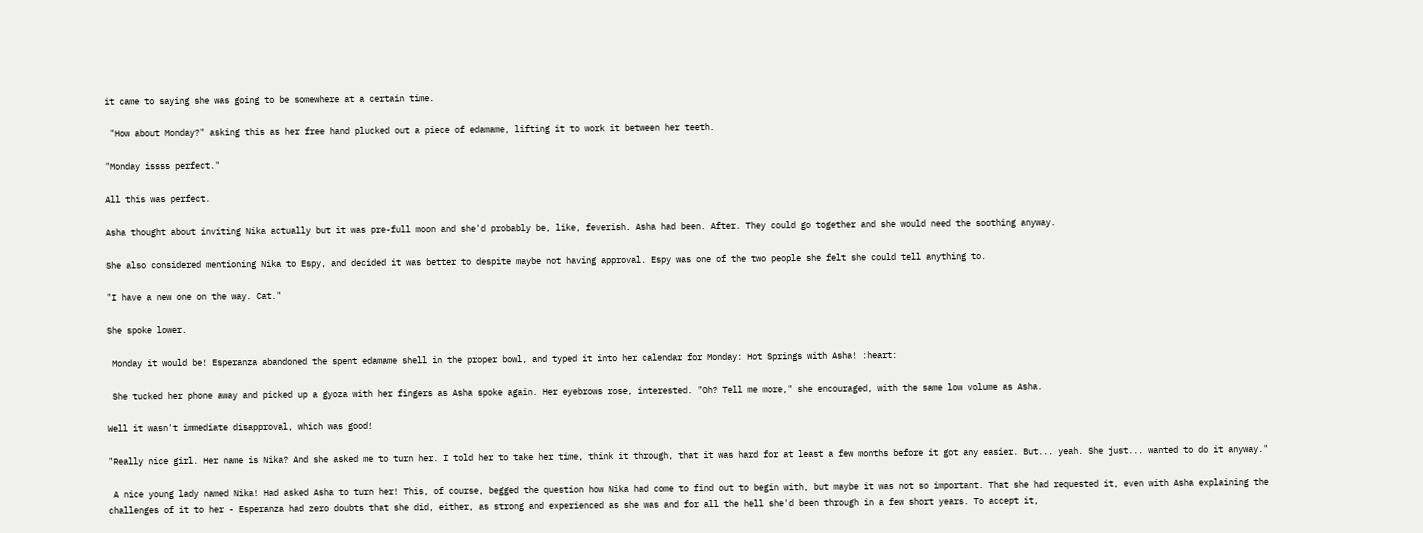it came to saying she was going to be somewhere at a certain time.

 "How about Monday?" asking this as her free hand plucked out a piece of edamame, lifting it to work it between her teeth.

"Monday issss perfect."

All this was perfect.

Asha thought about inviting Nika actually but it was pre-full moon and she'd probably be, like, feverish. Asha had been. After. They could go together and she would need the soothing anyway.

She also considered mentioning Nika to Espy, and decided it was better to despite maybe not having approval. Espy was one of the two people she felt she could tell anything to.

"I have a new one on the way. Cat."

She spoke lower.

 Monday it would be! Esperanza abandoned the spent edamame shell in the proper bowl, and typed it into her calendar for Monday: Hot Springs with Asha! :heart:

 She tucked her phone away and picked up a gyoza with her fingers as Asha spoke again. Her eyebrows rose, interested. "Oh? Tell me more," she encouraged, with the same low volume as Asha.

Well it wasn't immediate disapproval, which was good!

"Really nice girl. Her name is Nika? And she asked me to turn her. I told her to take her time, think it through, that it was hard for at least a few months before it got any easier. But... yeah. She just... wanted to do it anyway."

 A nice young lady named Nika! Had asked Asha to turn her! This, of course, begged the question how Nika had come to find out to begin with, but maybe it was not so important. That she had requested it, even with Asha explaining the challenges of it to her - Esperanza had zero doubts that she did, either, as strong and experienced as she was and for all the hell she'd been through in a few short years. To accept it,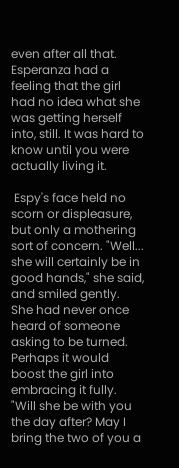even after all that. Esperanza had a feeling that the girl had no idea what she was getting herself into, still. It was hard to know until you were actually living it.

 Espy's face held no scorn or displeasure, but only a mothering sort of concern. "Well... she will certainly be in good hands," she said, and smiled gently. She had never once heard of someone asking to be turned. Perhaps it would boost the girl into embracing it fully. "Will she be with you the day after? May I bring the two of you a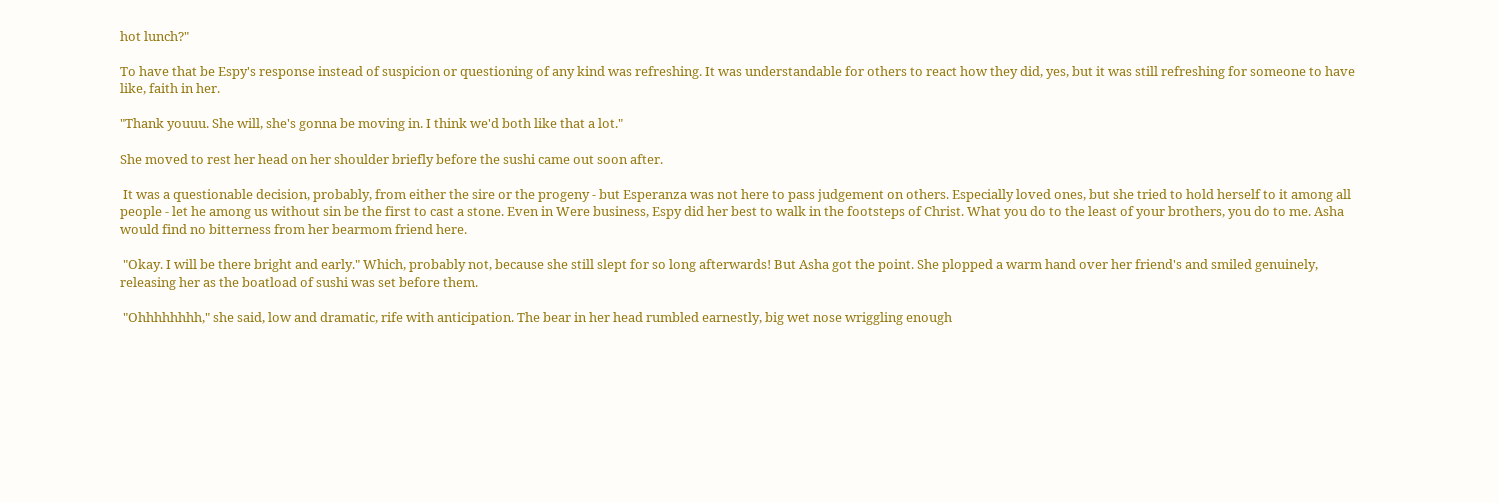hot lunch?"

To have that be Espy's response instead of suspicion or questioning of any kind was refreshing. It was understandable for others to react how they did, yes, but it was still refreshing for someone to have like, faith in her.

"Thank youuu. She will, she's gonna be moving in. I think we'd both like that a lot."

She moved to rest her head on her shoulder briefly before the sushi came out soon after.

 It was a questionable decision, probably, from either the sire or the progeny - but Esperanza was not here to pass judgement on others. Especially loved ones, but she tried to hold herself to it among all people - let he among us without sin be the first to cast a stone. Even in Were business, Espy did her best to walk in the footsteps of Christ. What you do to the least of your brothers, you do to me. Asha would find no bitterness from her bearmom friend here.

 "Okay. I will be there bright and early." Which, probably not, because she still slept for so long afterwards! But Asha got the point. She plopped a warm hand over her friend's and smiled genuinely, releasing her as the boatload of sushi was set before them.

 "Ohhhhhhhh," she said, low and dramatic, rife with anticipation. The bear in her head rumbled earnestly, big wet nose wriggling enough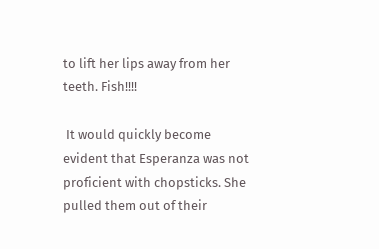to lift her lips away from her teeth. Fish!!!!

 It would quickly become evident that Esperanza was not proficient with chopsticks. She pulled them out of their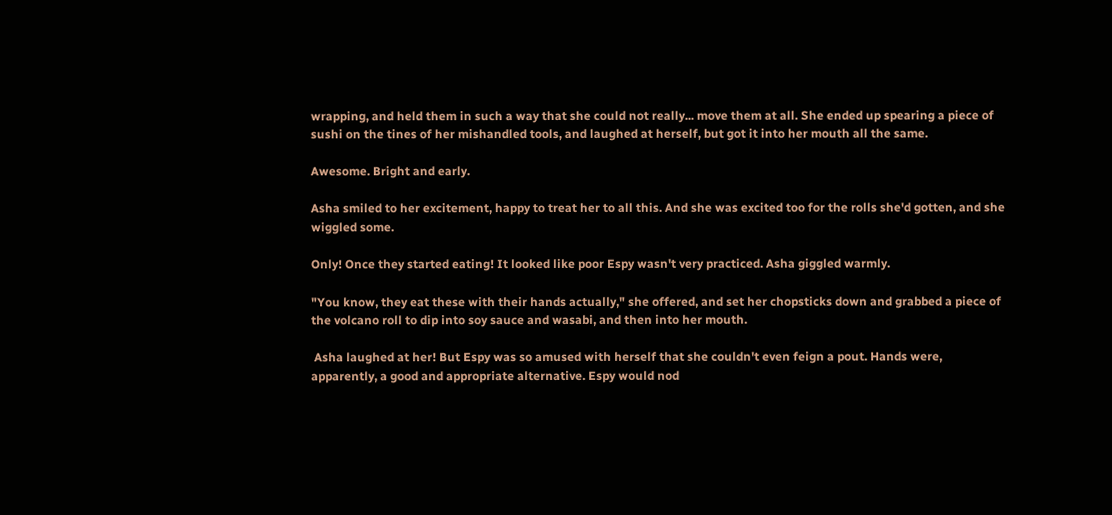wrapping, and held them in such a way that she could not really... move them at all. She ended up spearing a piece of sushi on the tines of her mishandled tools, and laughed at herself, but got it into her mouth all the same.

Awesome. Bright and early.

Asha smiled to her excitement, happy to treat her to all this. And she was excited too for the rolls she'd gotten, and she wiggled some.

Only! Once they started eating! It looked like poor Espy wasn't very practiced. Asha giggled warmly.

"You know, they eat these with their hands actually," she offered, and set her chopsticks down and grabbed a piece of the volcano roll to dip into soy sauce and wasabi, and then into her mouth.

 Asha laughed at her! But Espy was so amused with herself that she couldn't even feign a pout. Hands were, apparently, a good and appropriate alternative. Espy would nod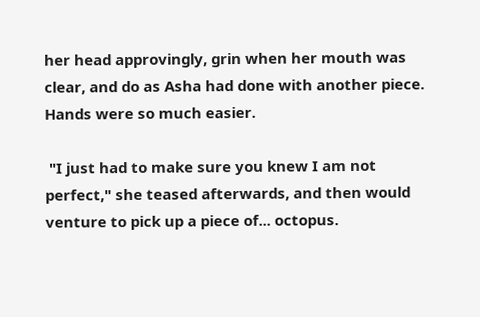her head approvingly, grin when her mouth was clear, and do as Asha had done with another piece. Hands were so much easier.

 "I just had to make sure you knew I am not perfect," she teased afterwards, and then would venture to pick up a piece of... octopus.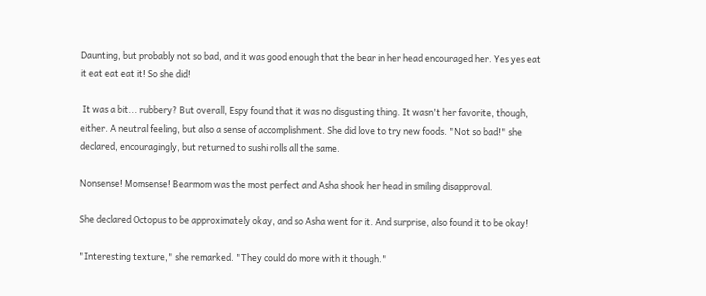Daunting, but probably not so bad, and it was good enough that the bear in her head encouraged her. Yes yes eat it eat eat eat it! So she did!

 It was a bit... rubbery? But overall, Espy found that it was no disgusting thing. It wasn't her favorite, though, either. A neutral feeling, but also a sense of accomplishment. She did love to try new foods. "Not so bad!" she declared, encouragingly, but returned to sushi rolls all the same.

Nonsense! Momsense! Bearmom was the most perfect and Asha shook her head in smiling disapproval.

She declared Octopus to be approximately okay, and so Asha went for it. And surprise, also found it to be okay!

"Interesting texture," she remarked. "They could do more with it though."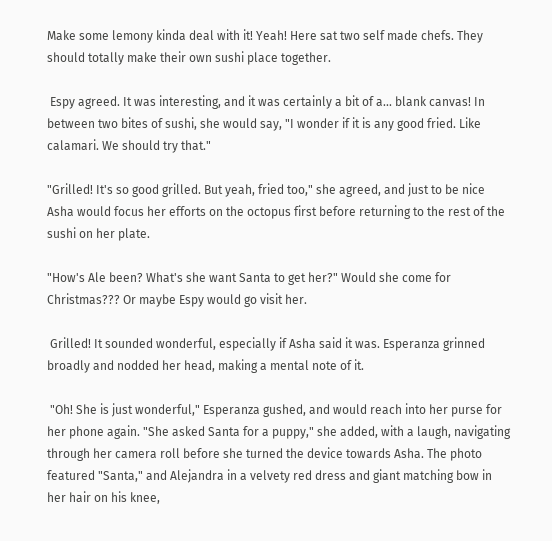Make some lemony kinda deal with it! Yeah! Here sat two self made chefs. They should totally make their own sushi place together.

 Espy agreed. It was interesting, and it was certainly a bit of a... blank canvas! In between two bites of sushi, she would say, "I wonder if it is any good fried. Like calamari. We should try that."

"Grilled! It's so good grilled. But yeah, fried too," she agreed, and just to be nice Asha would focus her efforts on the octopus first before returning to the rest of the sushi on her plate.

"How's Ale been? What's she want Santa to get her?" Would she come for Christmas??? Or maybe Espy would go visit her.

 Grilled! It sounded wonderful, especially if Asha said it was. Esperanza grinned broadly and nodded her head, making a mental note of it.

 "Oh! She is just wonderful," Esperanza gushed, and would reach into her purse for her phone again. "She asked Santa for a puppy," she added, with a laugh, navigating through her camera roll before she turned the device towards Asha. The photo featured "Santa," and Alejandra in a velvety red dress and giant matching bow in her hair on his knee,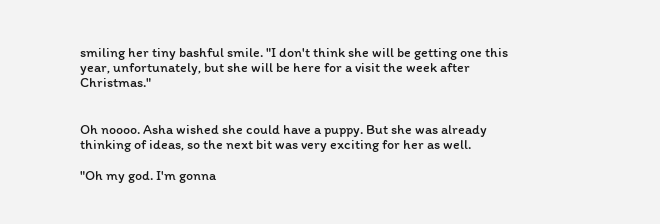smiling her tiny bashful smile. "I don't think she will be getting one this year, unfortunately, but she will be here for a visit the week after Christmas."


Oh noooo. Asha wished she could have a puppy. But she was already thinking of ideas, so the next bit was very exciting for her as well.

"Oh my god. I'm gonna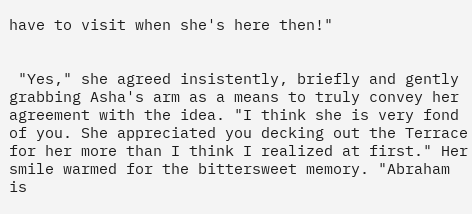have to visit when she's here then!"


 "Yes," she agreed insistently, briefly and gently grabbing Asha's arm as a means to truly convey her agreement with the idea. "I think she is very fond of you. She appreciated you decking out the Terrace for her more than I think I realized at first." Her smile warmed for the bittersweet memory. "Abraham is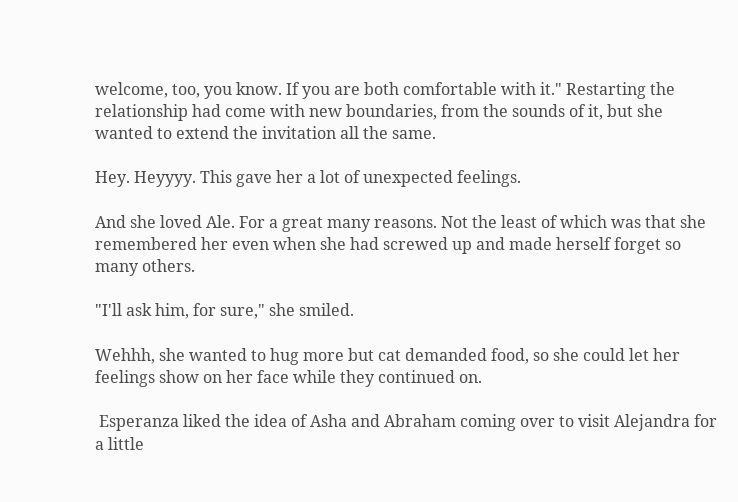welcome, too, you know. If you are both comfortable with it." Restarting the relationship had come with new boundaries, from the sounds of it, but she wanted to extend the invitation all the same.

Hey. Heyyyy. This gave her a lot of unexpected feelings.

And she loved Ale. For a great many reasons. Not the least of which was that she remembered her even when she had screwed up and made herself forget so many others.

"I'll ask him, for sure," she smiled.

Wehhh, she wanted to hug more but cat demanded food, so she could let her feelings show on her face while they continued on.

 Esperanza liked the idea of Asha and Abraham coming over to visit Alejandra for a little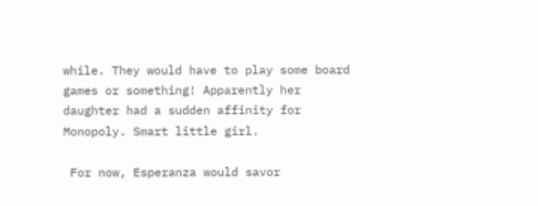while. They would have to play some board games or something! Apparently her daughter had a sudden affinity for Monopoly. Smart little girl.

 For now, Esperanza would savor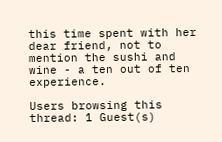this time spent with her dear friend, not to mention the sushi and wine - a ten out of ten experience.

Users browsing this thread: 1 Guest(s)